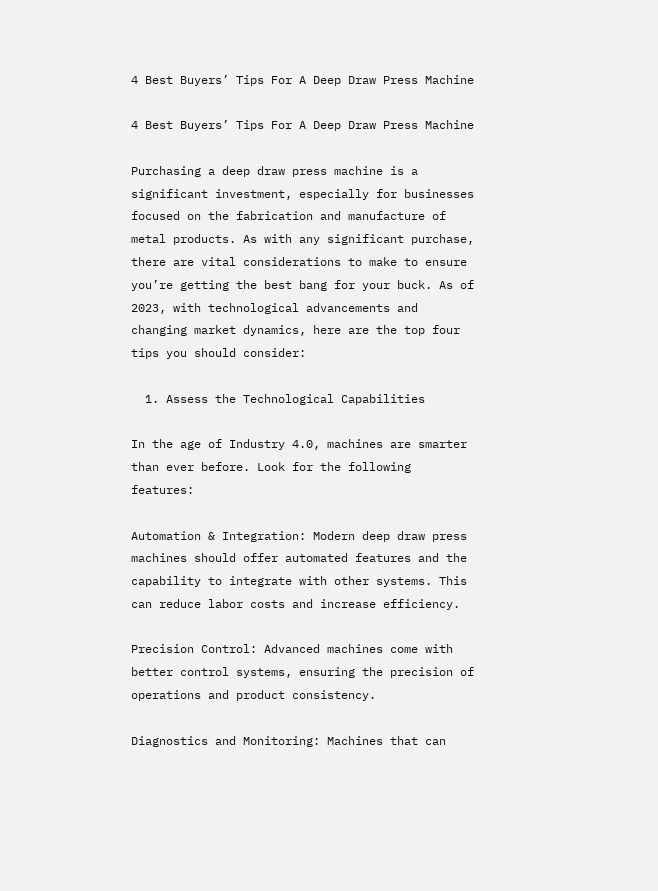4 Best Buyers’ Tips For A Deep Draw Press Machine

4 Best Buyers’ Tips For A Deep Draw Press Machine

Purchasing a deep draw press machine is a significant investment, especially for businesses focused on the fabrication and manufacture of metal products. As with any significant purchase, there are vital considerations to make to ensure you’re getting the best bang for your buck. As of 2023, with technological advancements and changing market dynamics, here are the top four tips you should consider:

  1. Assess the Technological Capabilities

In the age of Industry 4.0, machines are smarter than ever before. Look for the following features:

Automation & Integration: Modern deep draw press machines should offer automated features and the capability to integrate with other systems. This can reduce labor costs and increase efficiency.

Precision Control: Advanced machines come with better control systems, ensuring the precision of operations and product consistency.

Diagnostics and Monitoring: Machines that can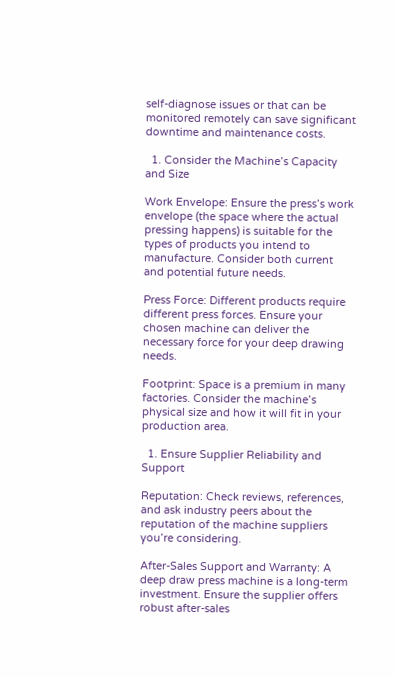self-diagnose issues or that can be monitored remotely can save significant downtime and maintenance costs.

  1. Consider the Machine’s Capacity and Size

Work Envelope: Ensure the press’s work envelope (the space where the actual pressing happens) is suitable for the types of products you intend to manufacture. Consider both current and potential future needs.

Press Force: Different products require different press forces. Ensure your chosen machine can deliver the necessary force for your deep drawing needs.

Footprint: Space is a premium in many factories. Consider the machine’s physical size and how it will fit in your production area.

  1. Ensure Supplier Reliability and Support

Reputation: Check reviews, references, and ask industry peers about the reputation of the machine suppliers you’re considering.

After-Sales Support and Warranty: A deep draw press machine is a long-term investment. Ensure the supplier offers robust after-sales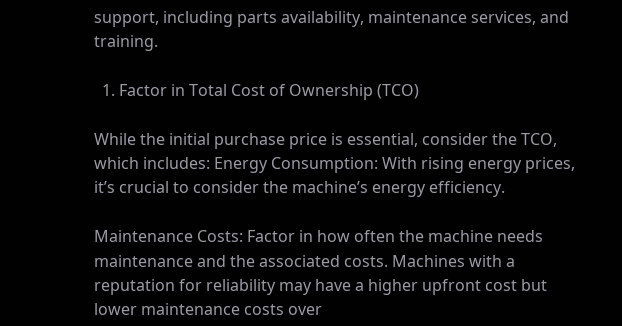support, including parts availability, maintenance services, and training.

  1. Factor in Total Cost of Ownership (TCO)

While the initial purchase price is essential, consider the TCO, which includes: Energy Consumption: With rising energy prices, it’s crucial to consider the machine’s energy efficiency.

Maintenance Costs: Factor in how often the machine needs maintenance and the associated costs. Machines with a reputation for reliability may have a higher upfront cost but lower maintenance costs over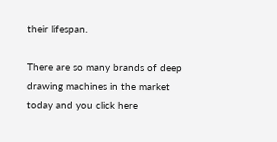their lifespan.

There are so many brands of deep drawing machines in the market today and you click here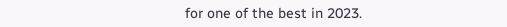for one of the best in 2023.